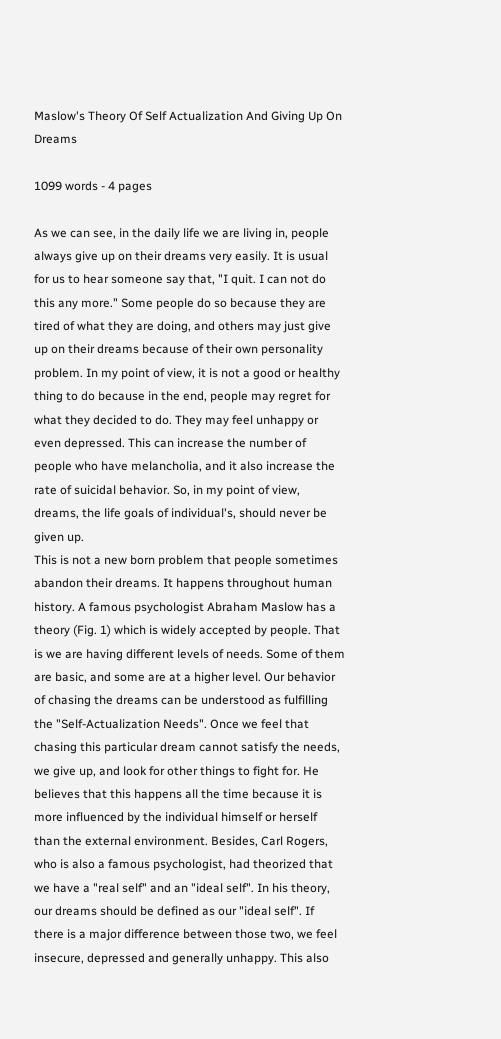Maslow's Theory Of Self Actualization And Giving Up On Dreams

1099 words - 4 pages

As we can see, in the daily life we are living in, people always give up on their dreams very easily. It is usual for us to hear someone say that, "I quit. I can not do this any more." Some people do so because they are tired of what they are doing, and others may just give up on their dreams because of their own personality problem. In my point of view, it is not a good or healthy thing to do because in the end, people may regret for what they decided to do. They may feel unhappy or even depressed. This can increase the number of people who have melancholia, and it also increase the rate of suicidal behavior. So, in my point of view, dreams, the life goals of individual's, should never be given up.
This is not a new born problem that people sometimes abandon their dreams. It happens throughout human history. A famous psychologist Abraham Maslow has a theory (Fig. 1) which is widely accepted by people. That is we are having different levels of needs. Some of them are basic, and some are at a higher level. Our behavior of chasing the dreams can be understood as fulfilling the "Self-Actualization Needs". Once we feel that chasing this particular dream cannot satisfy the needs, we give up, and look for other things to fight for. He believes that this happens all the time because it is more influenced by the individual himself or herself than the external environment. Besides, Carl Rogers, who is also a famous psychologist, had theorized that we have a "real self" and an "ideal self". In his theory, our dreams should be defined as our "ideal self". If there is a major difference between those two, we feel insecure, depressed and generally unhappy. This also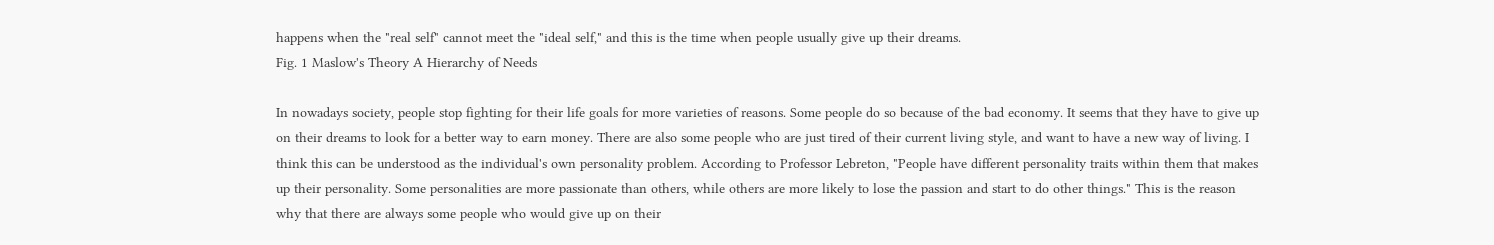happens when the "real self" cannot meet the "ideal self," and this is the time when people usually give up their dreams.
Fig. 1 Maslow's Theory A Hierarchy of Needs

In nowadays society, people stop fighting for their life goals for more varieties of reasons. Some people do so because of the bad economy. It seems that they have to give up on their dreams to look for a better way to earn money. There are also some people who are just tired of their current living style, and want to have a new way of living. I think this can be understood as the individual's own personality problem. According to Professor Lebreton, "People have different personality traits within them that makes up their personality. Some personalities are more passionate than others, while others are more likely to lose the passion and start to do other things." This is the reason why that there are always some people who would give up on their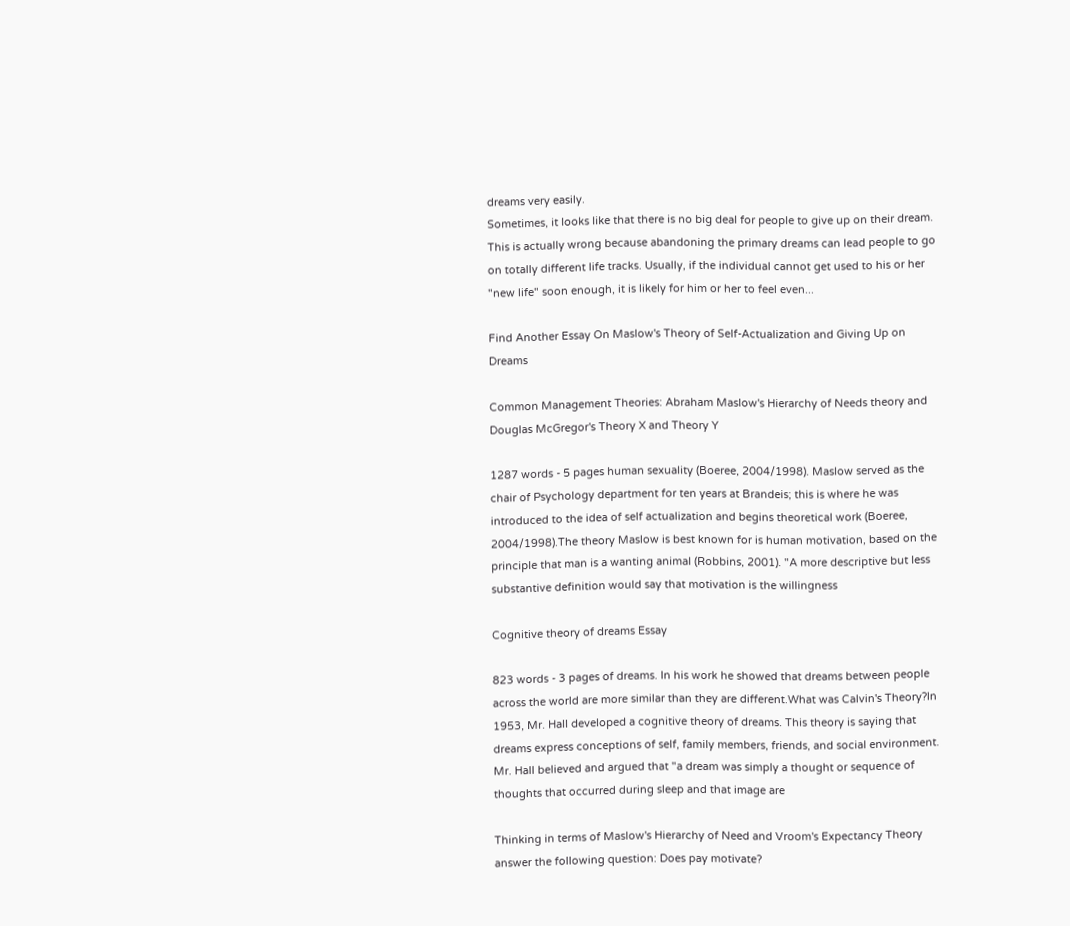dreams very easily.
Sometimes, it looks like that there is no big deal for people to give up on their dream. This is actually wrong because abandoning the primary dreams can lead people to go on totally different life tracks. Usually, if the individual cannot get used to his or her "new life" soon enough, it is likely for him or her to feel even...

Find Another Essay On Maslow's Theory of Self-Actualization and Giving Up on Dreams

Common Management Theories: Abraham Maslow's Hierarchy of Needs theory and Douglas McGregor's Theory X and Theory Y

1287 words - 5 pages human sexuality (Boeree, 2004/1998). Maslow served as the chair of Psychology department for ten years at Brandeis; this is where he was introduced to the idea of self actualization and begins theoretical work (Boeree, 2004/1998).The theory Maslow is best known for is human motivation, based on the principle that man is a wanting animal (Robbins, 2001). "A more descriptive but less substantive definition would say that motivation is the willingness

Cognitive theory of dreams Essay

823 words - 3 pages of dreams. In his work he showed that dreams between people across the world are more similar than they are different.What was Calvin's Theory?In 1953, Mr. Hall developed a cognitive theory of dreams. This theory is saying that dreams express conceptions of self, family members, friends, and social environment. Mr. Hall believed and argued that "a dream was simply a thought or sequence of thoughts that occurred during sleep and that image are

Thinking in terms of Maslow's Hierarchy of Need and Vroom's Expectancy Theory answer the following question: Does pay motivate?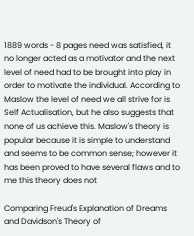1889 words - 8 pages need was satisfied, it no longer acted as a motivator and the next level of need had to be brought into play in order to motivate the individual. According to Maslow the level of need we all strive for is Self Actualisation, but he also suggests that none of us achieve this. Maslow's theory is popular because it is simple to understand and seems to be common sense; however it has been proved to have several flaws and to me this theory does not

Comparing Freud's Explanation of Dreams and Davidson's Theory of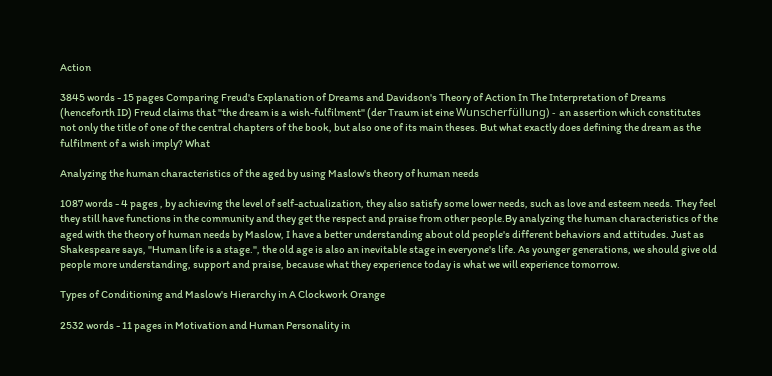Action

3845 words - 15 pages Comparing Freud's Explanation of Dreams and Davidson's Theory of Action In The Interpretation of Dreams (henceforth ID) Freud claims that "the dream is a wish-fulfilment" (der Traum ist eine Wunscherfüllung) - an assertion which constitutes not only the title of one of the central chapters of the book, but also one of its main theses. But what exactly does defining the dream as the fulfilment of a wish imply? What

Analyzing the human characteristics of the aged by using Maslow's theory of human needs

1087 words - 4 pages , by achieving the level of self-actualization, they also satisfy some lower needs, such as love and esteem needs. They feel they still have functions in the community and they get the respect and praise from other people.By analyzing the human characteristics of the aged with the theory of human needs by Maslow, I have a better understanding about old people's different behaviors and attitudes. Just as Shakespeare says, "Human life is a stage.", the old age is also an inevitable stage in everyone's life. As younger generations, we should give old people more understanding, support and praise, because what they experience today is what we will experience tomorrow.

Types of Conditioning and Maslow's Hierarchy in A Clockwork Orange

2532 words - 11 pages in Motivation and Human Personality in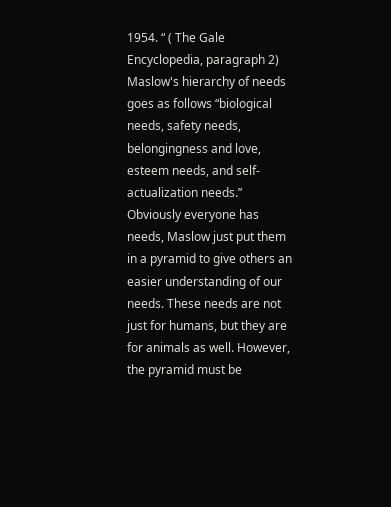1954. “ ( The Gale Encyclopedia, paragraph 2) Maslow's hierarchy of needs goes as follows “biological needs, safety needs, belongingness and love, esteem needs, and self-actualization needs.” Obviously everyone has needs, Maslow just put them in a pyramid to give others an easier understanding of our needs. These needs are not just for humans, but they are for animals as well. However, the pyramid must be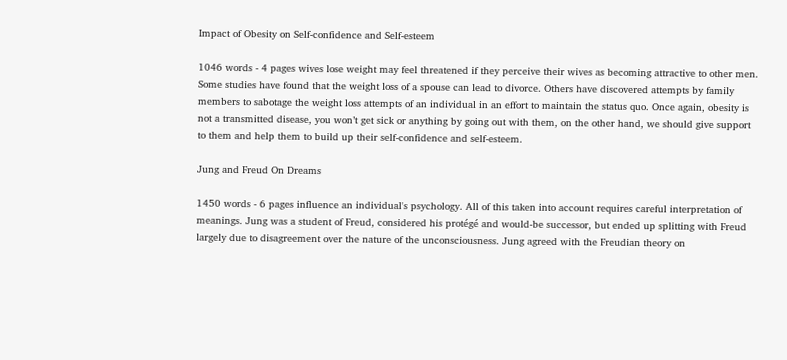Impact of Obesity on Self-confidence and Self-esteem

1046 words - 4 pages wives lose weight may feel threatened if they perceive their wives as becoming attractive to other men. Some studies have found that the weight loss of a spouse can lead to divorce. Others have discovered attempts by family members to sabotage the weight loss attempts of an individual in an effort to maintain the status quo. Once again, obesity is not a transmitted disease, you won’t get sick or anything by going out with them, on the other hand, we should give support to them and help them to build up their self-confidence and self-esteem.

Jung and Freud On Dreams

1450 words - 6 pages influence an individual's psychology. All of this taken into account requires careful interpretation of meanings. Jung was a student of Freud, considered his protégé and would-be successor, but ended up splitting with Freud largely due to disagreement over the nature of the unconsciousness. Jung agreed with the Freudian theory on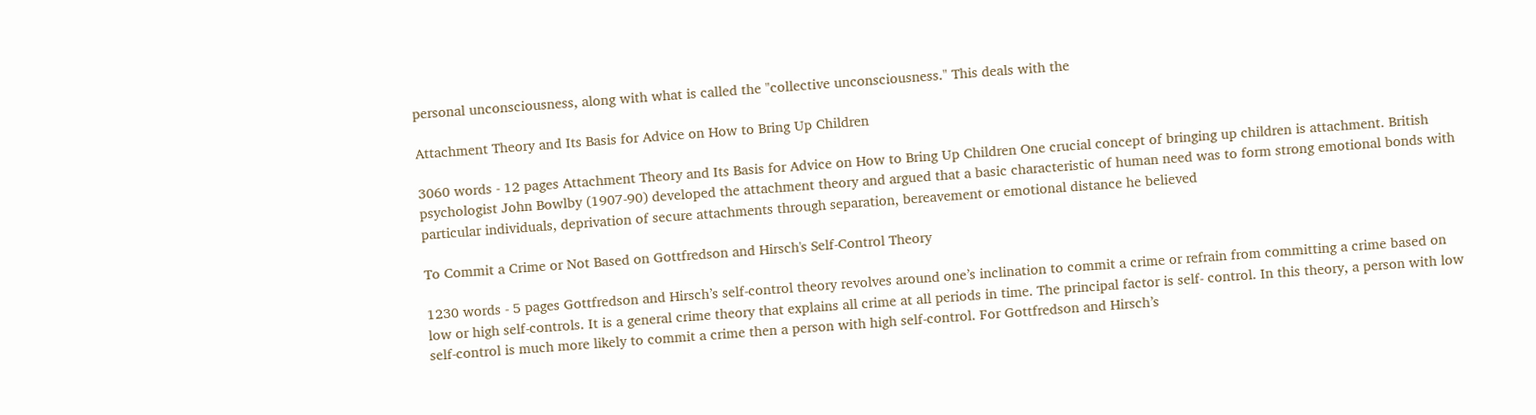personal unconsciousness, along with what is called the "collective unconsciousness." This deals with the

Attachment Theory and Its Basis for Advice on How to Bring Up Children

3060 words - 12 pages Attachment Theory and Its Basis for Advice on How to Bring Up Children One crucial concept of bringing up children is attachment. British psychologist John Bowlby (1907-90) developed the attachment theory and argued that a basic characteristic of human need was to form strong emotional bonds with particular individuals, deprivation of secure attachments through separation, bereavement or emotional distance he believed

To Commit a Crime or Not Based on Gottfredson and Hirsch's Self-Control Theory

1230 words - 5 pages Gottfredson and Hirsch’s self-control theory revolves around one’s inclination to commit a crime or refrain from committing a crime based on low or high self-controls. It is a general crime theory that explains all crime at all periods in time. The principal factor is self- control. In this theory, a person with low self-control is much more likely to commit a crime then a person with high self-control. For Gottfredson and Hirsch’s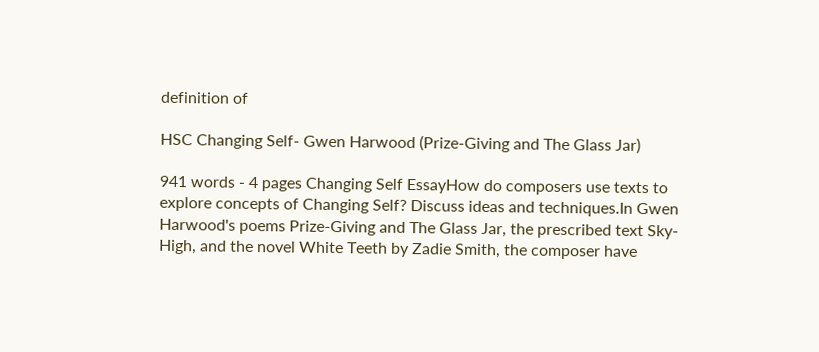definition of

HSC Changing Self- Gwen Harwood (Prize-Giving and The Glass Jar)

941 words - 4 pages Changing Self EssayHow do composers use texts to explore concepts of Changing Self? Discuss ideas and techniques.In Gwen Harwood's poems Prize-Giving and The Glass Jar, the prescribed text Sky-High, and the novel White Teeth by Zadie Smith, the composer have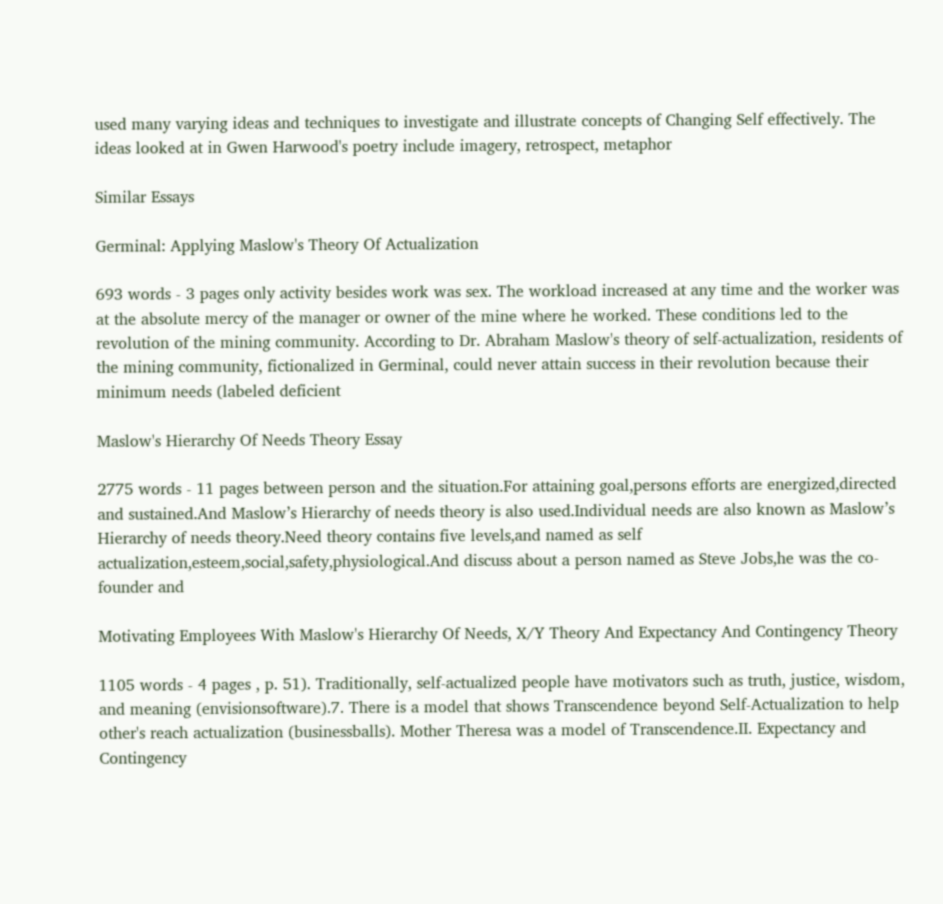used many varying ideas and techniques to investigate and illustrate concepts of Changing Self effectively. The ideas looked at in Gwen Harwood's poetry include imagery, retrospect, metaphor

Similar Essays

Germinal: Applying Maslow's Theory Of Actualization

693 words - 3 pages only activity besides work was sex. The workload increased at any time and the worker was at the absolute mercy of the manager or owner of the mine where he worked. These conditions led to the revolution of the mining community. According to Dr. Abraham Maslow's theory of self-actualization, residents of the mining community, fictionalized in Germinal, could never attain success in their revolution because their minimum needs (labeled deficient

Maslow's Hierarchy Of Needs Theory Essay

2775 words - 11 pages between person and the situation.For attaining goal,persons efforts are energized,directed and sustained.And Maslow’s Hierarchy of needs theory is also used.Individual needs are also known as Maslow’s Hierarchy of needs theory.Need theory contains five levels,and named as self actualization,esteem,social,safety,physiological.And discuss about a person named as Steve Jobs,he was the co-founder and

Motivating Employees With Maslow's Hierarchy Of Needs, X/Y Theory And Expectancy And Contingency Theory

1105 words - 4 pages , p. 51). Traditionally, self-actualized people have motivators such as truth, justice, wisdom, and meaning (envisionsoftware).7. There is a model that shows Transcendence beyond Self-Actualization to help other's reach actualization (businessballs). Mother Theresa was a model of Transcendence.II. Expectancy and Contingency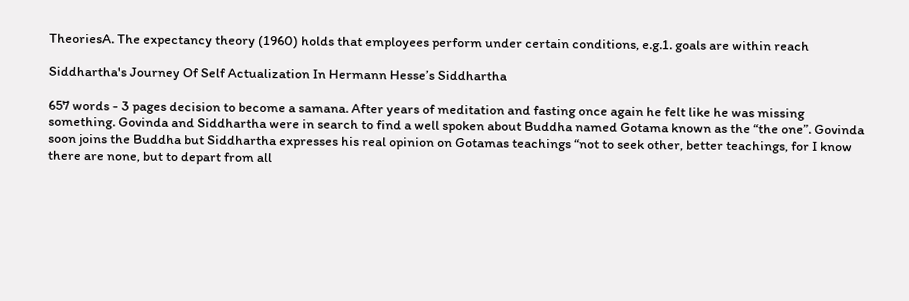TheoriesA. The expectancy theory (1960) holds that employees perform under certain conditions, e.g.1. goals are within reach

Siddhartha's Journey Of Self Actualization In Hermann Hesse’s Siddhartha

657 words - 3 pages decision to become a samana. After years of meditation and fasting once again he felt like he was missing something. Govinda and Siddhartha were in search to find a well spoken about Buddha named Gotama known as the “the one”. Govinda soon joins the Buddha but Siddhartha expresses his real opinion on Gotamas teachings “not to seek other, better teachings, for I know there are none, but to depart from all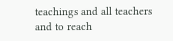teachings and all teachers and to reach